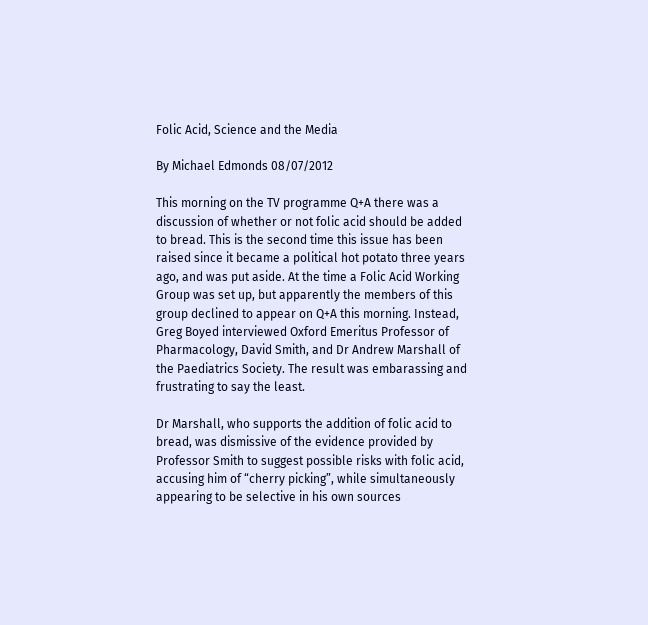Folic Acid, Science and the Media

By Michael Edmonds 08/07/2012

This morning on the TV programme Q+A there was a discussion of whether or not folic acid should be added to bread. This is the second time this issue has been raised since it became a political hot potato three years ago, and was put aside. At the time a Folic Acid Working Group was set up, but apparently the members of this group declined to appear on Q+A this morning. Instead, Greg Boyed interviewed Oxford Emeritus Professor of Pharmacology, David Smith, and Dr Andrew Marshall of the Paediatrics Society. The result was embarassing and frustrating to say the least.

Dr Marshall, who supports the addition of folic acid to bread, was dismissive of the evidence provided by Professor Smith to suggest possible risks with folic acid, accusing him of “cherry picking”, while simultaneously appearing to be selective in his own sources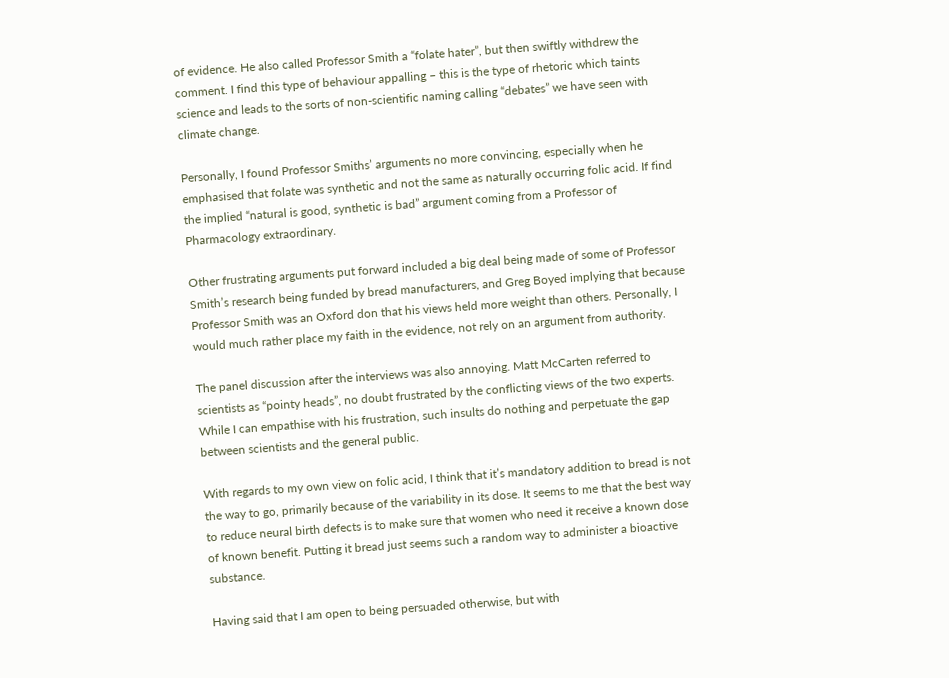of evidence. He also called Professor Smith a “folate hater”, but then swiftly withdrew the comment. I find this type of behaviour appalling – this is the type of rhetoric which taints science and leads to the sorts of non-scientific naming calling “debates” we have seen with climate change.

Personally, I found Professor Smiths’ arguments no more convincing, especially when he emphasised that folate was synthetic and not the same as naturally occurring folic acid. If find the implied “natural is good, synthetic is bad” argument coming from a Professor of Pharmacology extraordinary.

Other frustrating arguments put forward included a big deal being made of some of Professor Smith’s research being funded by bread manufacturers, and Greg Boyed implying that because Professor Smith was an Oxford don that his views held more weight than others. Personally, I would much rather place my faith in the evidence, not rely on an argument from authority.

The panel discussion after the interviews was also annoying. Matt McCarten referred to scientists as “pointy heads”, no doubt frustrated by the conflicting views of the two experts. While I can empathise with his frustration, such insults do nothing and perpetuate the gap between scientists and the general public.

With regards to my own view on folic acid, I think that it’s mandatory addition to bread is not the way to go, primarily because of the variability in its dose. It seems to me that the best way to reduce neural birth defects is to make sure that women who need it receive a known dose of known benefit. Putting it bread just seems such a random way to administer a bioactive substance.

Having said that I am open to being persuaded otherwise, but with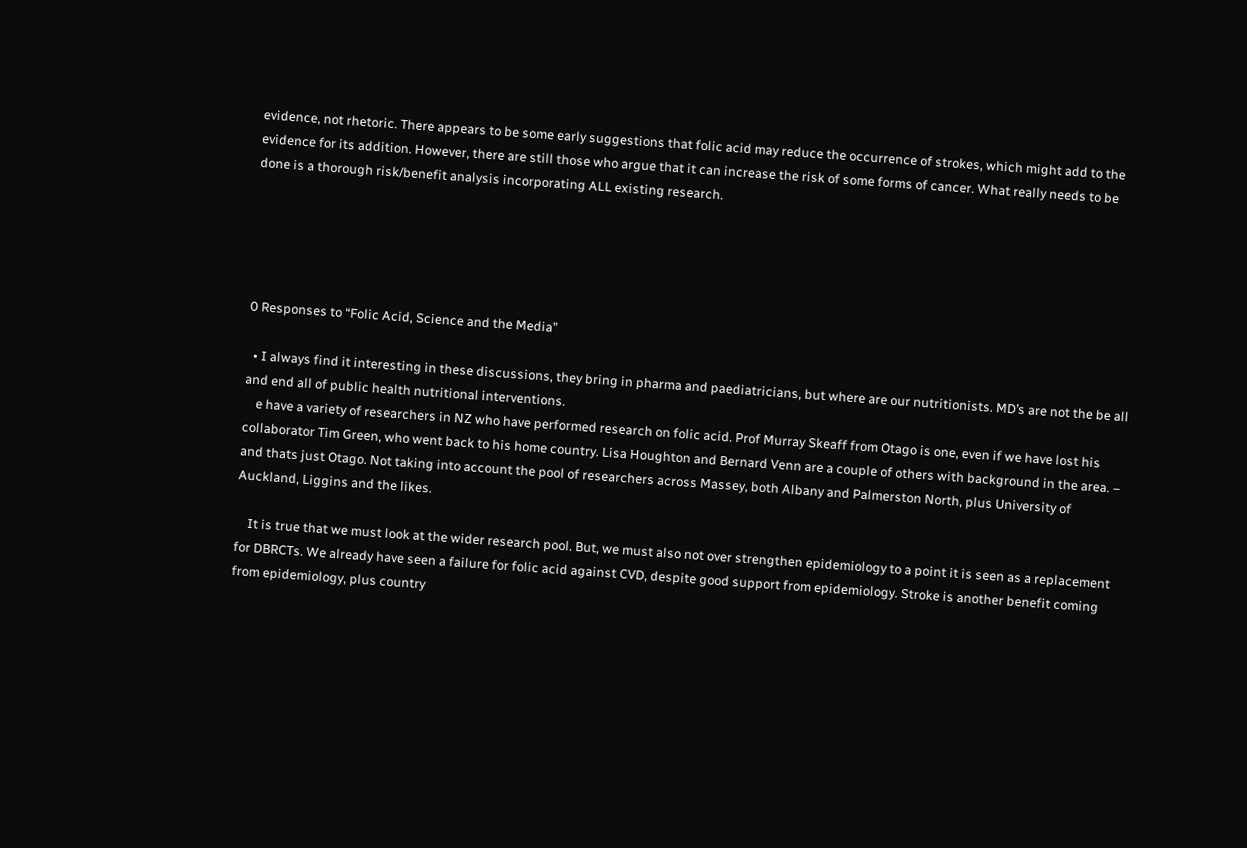evidence, not rhetoric. There appears to be some early suggestions that folic acid may reduce the occurrence of strokes, which might add to the evidence for its addition. However, there are still those who argue that it can increase the risk of some forms of cancer. What really needs to be done is a thorough risk/benefit analysis incorporating ALL existing research.





0 Responses to “Folic Acid, Science and the Media”

  • I always find it interesting in these discussions, they bring in pharma and paediatricians, but where are our nutritionists. MD’s are not the be all and end all of public health nutritional interventions.
    e have a variety of researchers in NZ who have performed research on folic acid. Prof Murray Skeaff from Otago is one, even if we have lost his collaborator Tim Green, who went back to his home country. Lisa Houghton and Bernard Venn are a couple of others with background in the area. – and thats just Otago. Not taking into account the pool of researchers across Massey, both Albany and Palmerston North, plus University of Auckland, Liggins and the likes.

    It is true that we must look at the wider research pool. But, we must also not over strengthen epidemiology to a point it is seen as a replacement for DBRCTs. We already have seen a failure for folic acid against CVD, despite good support from epidemiology. Stroke is another benefit coming from epidemiology, plus country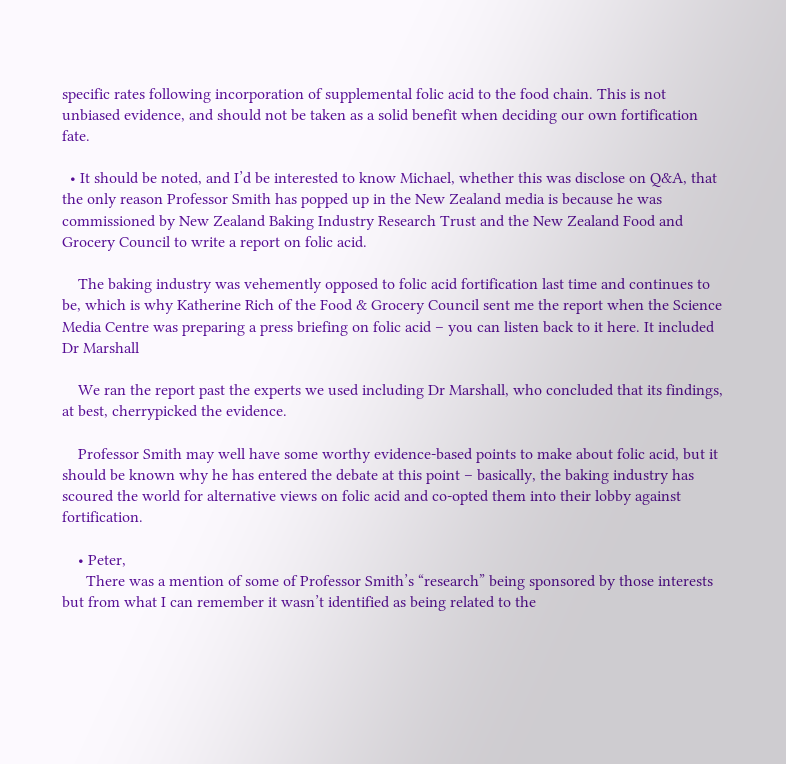specific rates following incorporation of supplemental folic acid to the food chain. This is not unbiased evidence, and should not be taken as a solid benefit when deciding our own fortification fate.

  • It should be noted, and I’d be interested to know Michael, whether this was disclose on Q&A, that the only reason Professor Smith has popped up in the New Zealand media is because he was commissioned by New Zealand Baking Industry Research Trust and the New Zealand Food and Grocery Council to write a report on folic acid.

    The baking industry was vehemently opposed to folic acid fortification last time and continues to be, which is why Katherine Rich of the Food & Grocery Council sent me the report when the Science Media Centre was preparing a press briefing on folic acid – you can listen back to it here. It included Dr Marshall

    We ran the report past the experts we used including Dr Marshall, who concluded that its findings, at best, cherrypicked the evidence.

    Professor Smith may well have some worthy evidence-based points to make about folic acid, but it should be known why he has entered the debate at this point – basically, the baking industry has scoured the world for alternative views on folic acid and co-opted them into their lobby against fortification.

    • Peter,
      There was a mention of some of Professor Smith’s “research” being sponsored by those interests but from what I can remember it wasn’t identified as being related to the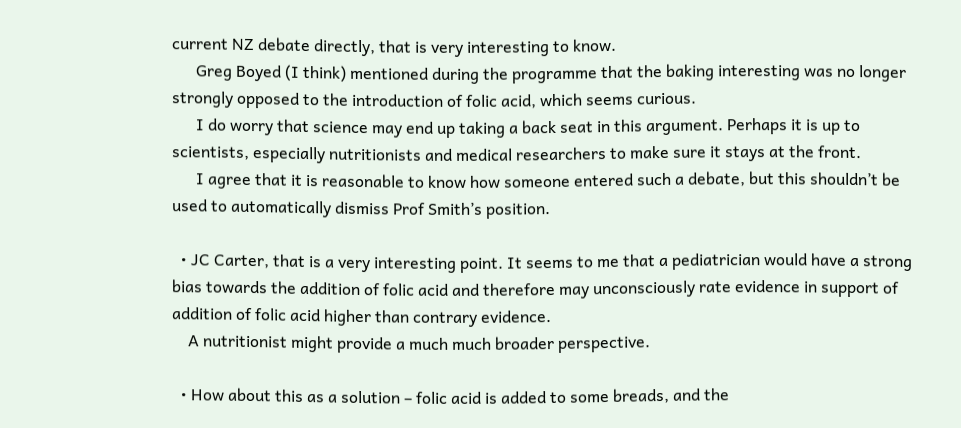current NZ debate directly, that is very interesting to know.
      Greg Boyed (I think) mentioned during the programme that the baking interesting was no longer strongly opposed to the introduction of folic acid, which seems curious.
      I do worry that science may end up taking a back seat in this argument. Perhaps it is up to scientists, especially nutritionists and medical researchers to make sure it stays at the front.
      I agree that it is reasonable to know how someone entered such a debate, but this shouldn’t be used to automatically dismiss Prof Smith’s position.

  • JC Carter, that is a very interesting point. It seems to me that a pediatrician would have a strong bias towards the addition of folic acid and therefore may unconsciously rate evidence in support of addition of folic acid higher than contrary evidence.
    A nutritionist might provide a much much broader perspective.

  • How about this as a solution – folic acid is added to some breads, and the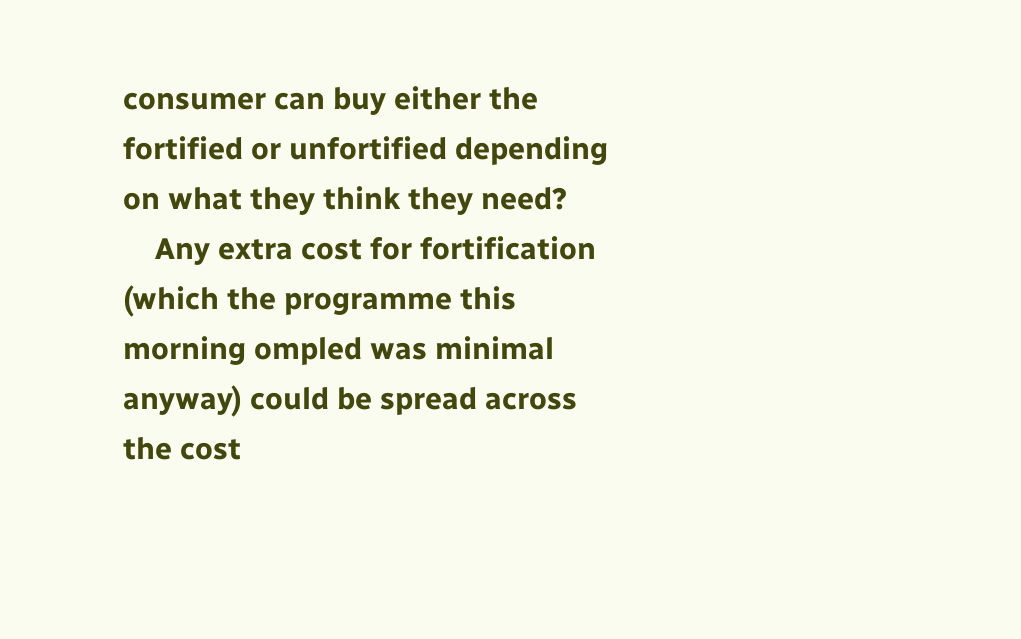consumer can buy either the fortified or unfortified depending on what they think they need?
    Any extra cost for fortification (which the programme this morning ompled was minimal anyway) could be spread across the cost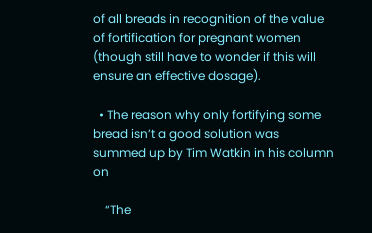of all breads in recognition of the value of fortification for pregnant women (though still have to wonder if this will ensure an effective dosage).

  • The reason why only fortifying some bread isn’t a good solution was summed up by Tim Watkin in his column on

    “The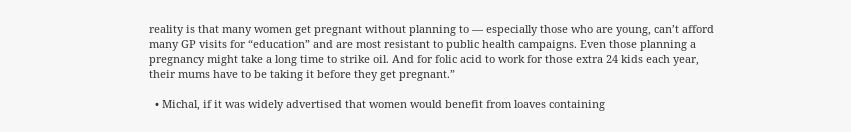reality is that many women get pregnant without planning to — especially those who are young, can’t afford many GP visits for “education” and are most resistant to public health campaigns. Even those planning a pregnancy might take a long time to strike oil. And for folic acid to work for those extra 24 kids each year, their mums have to be taking it before they get pregnant.”

  • Michal, if it was widely advertised that women would benefit from loaves containing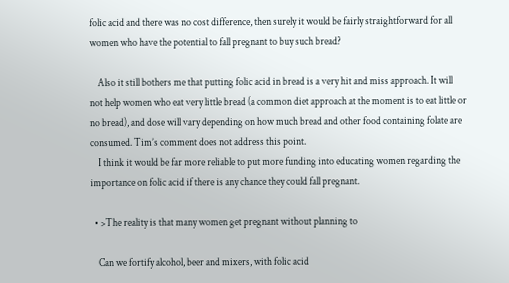folic acid and there was no cost difference, then surely it would be fairly straightforward for all women who have the potential to fall pregnant to buy such bread?

    Also it still bothers me that putting folic acid in bread is a very hit and miss approach. It will not help women who eat very little bread (a common diet approach at the moment is to eat little or no bread), and dose will vary depending on how much bread and other food containing folate are consumed. Tim’s comment does not address this point.
    I think it would be far more reliable to put more funding into educating women regarding the importance on folic acid if there is any chance they could fall pregnant.

  • >The reality is that many women get pregnant without planning to

    Can we fortify alcohol, beer and mixers, with folic acid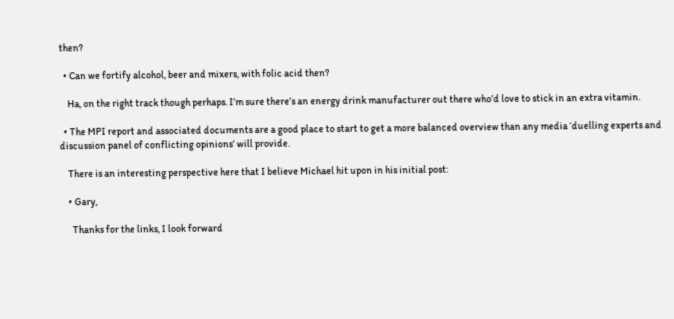then?

  • Can we fortify alcohol, beer and mixers, with folic acid then?

    Ha, on the right track though perhaps. I’m sure there’s an energy drink manufacturer out there who’d love to stick in an extra vitamin.

  • The MPI report and associated documents are a good place to start to get a more balanced overview than any media ‘duelling experts and discussion panel of conflicting opinions’ will provide.

    There is an interesting perspective here that I believe Michael hit upon in his initial post:

    • Gary,

      Thanks for the links, I look forward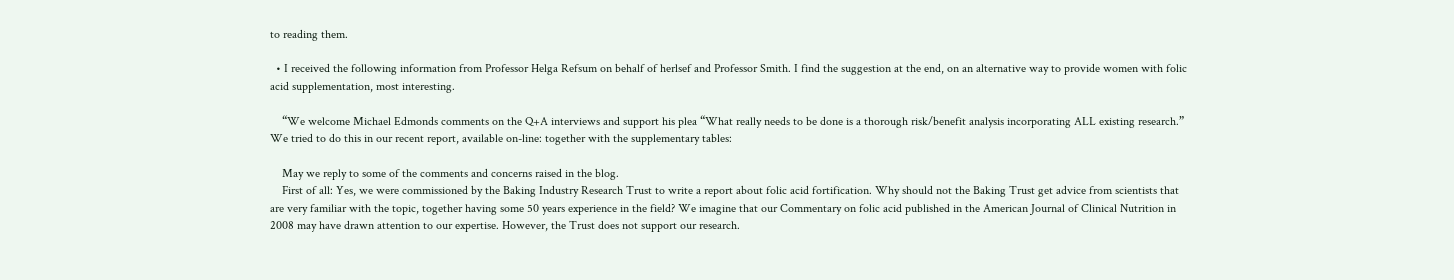to reading them.

  • I received the following information from Professor Helga Refsum on behalf of herlsef and Professor Smith. I find the suggestion at the end, on an alternative way to provide women with folic acid supplementation, most interesting.

    “We welcome Michael Edmonds comments on the Q+A interviews and support his plea “What really needs to be done is a thorough risk/benefit analysis incorporating ALL existing research.” We tried to do this in our recent report, available on-line: together with the supplementary tables:

    May we reply to some of the comments and concerns raised in the blog.
    First of all: Yes, we were commissioned by the Baking Industry Research Trust to write a report about folic acid fortification. Why should not the Baking Trust get advice from scientists that are very familiar with the topic, together having some 50 years experience in the field? We imagine that our Commentary on folic acid published in the American Journal of Clinical Nutrition in 2008 may have drawn attention to our expertise. However, the Trust does not support our research.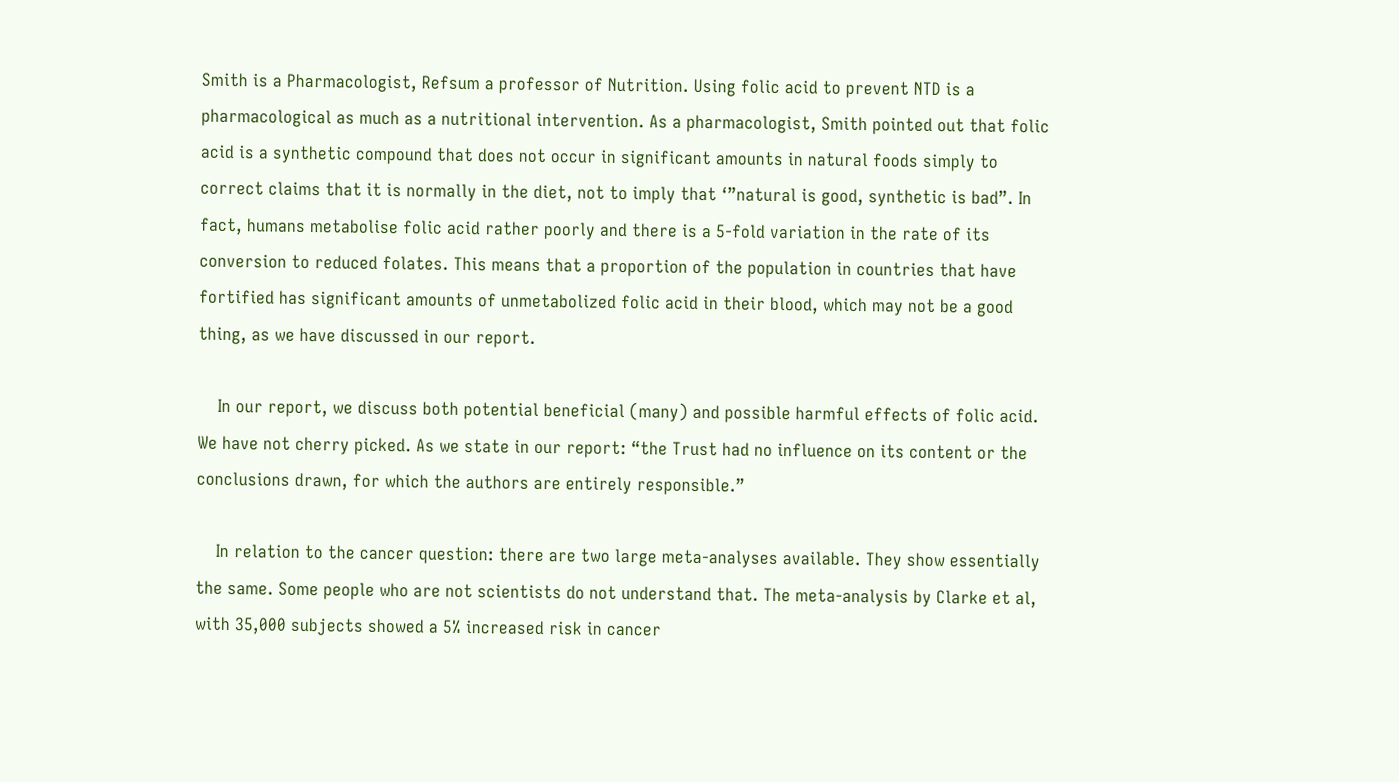Smith is a Pharmacologist, Refsum a professor of Nutrition. Using folic acid to prevent NTD is a pharmacological as much as a nutritional intervention. As a pharmacologist, Smith pointed out that folic acid is a synthetic compound that does not occur in significant amounts in natural foods simply to correct claims that it is normally in the diet, not to imply that ‘”natural is good, synthetic is bad”. In fact, humans metabolise folic acid rather poorly and there is a 5-fold variation in the rate of its conversion to reduced folates. This means that a proportion of the population in countries that have fortified has significant amounts of unmetabolized folic acid in their blood, which may not be a good thing, as we have discussed in our report.

    In our report, we discuss both potential beneficial (many) and possible harmful effects of folic acid. We have not cherry picked. As we state in our report: “the Trust had no influence on its content or the conclusions drawn, for which the authors are entirely responsible.”

    In relation to the cancer question: there are two large meta-analyses available. They show essentially the same. Some people who are not scientists do not understand that. The meta-analysis by Clarke et al, with 35,000 subjects showed a 5% increased risk in cancer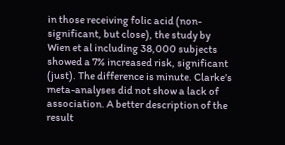in those receiving folic acid (non-significant, but close), the study by Wien et al including 38,000 subjects showed a 7% increased risk, significant (just). The difference is minute. Clarke’s meta-analyses did not show a lack of association. A better description of the result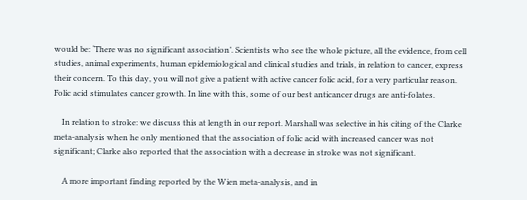would be: ‘There was no significant association’. Scientists who see the whole picture, all the evidence, from cell studies, animal experiments, human epidemiological and clinical studies and trials, in relation to cancer, express their concern. To this day, you will not give a patient with active cancer folic acid, for a very particular reason. Folic acid stimulates cancer growth. In line with this, some of our best anticancer drugs are anti-folates.

    In relation to stroke: we discuss this at length in our report. Marshall was selective in his citing of the Clarke meta-analysis when he only mentioned that the association of folic acid with increased cancer was not significant; Clarke also reported that the association with a decrease in stroke was not significant.

    A more important finding reported by the Wien meta-analysis, and in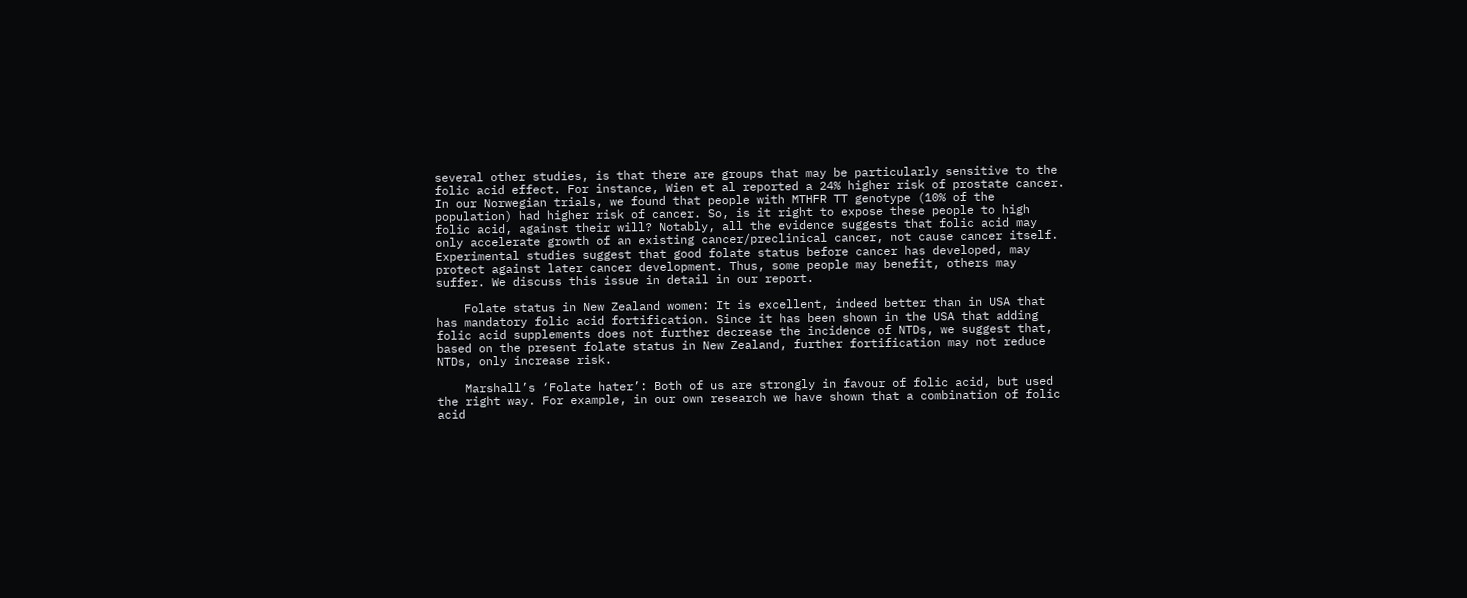several other studies, is that there are groups that may be particularly sensitive to the folic acid effect. For instance, Wien et al reported a 24% higher risk of prostate cancer. In our Norwegian trials, we found that people with MTHFR TT genotype (10% of the population) had higher risk of cancer. So, is it right to expose these people to high folic acid, against their will? Notably, all the evidence suggests that folic acid may only accelerate growth of an existing cancer/preclinical cancer, not cause cancer itself. Experimental studies suggest that good folate status before cancer has developed, may protect against later cancer development. Thus, some people may benefit, others may suffer. We discuss this issue in detail in our report.

    Folate status in New Zealand women: It is excellent, indeed better than in USA that has mandatory folic acid fortification. Since it has been shown in the USA that adding folic acid supplements does not further decrease the incidence of NTDs, we suggest that, based on the present folate status in New Zealand, further fortification may not reduce NTDs, only increase risk.

    Marshall’s ‘Folate hater’: Both of us are strongly in favour of folic acid, but used the right way. For example, in our own research we have shown that a combination of folic acid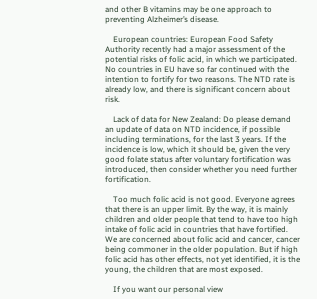and other B vitamins may be one approach to preventing Alzheimer’s disease.

    European countries: European Food Safety Authority recently had a major assessment of the potential risks of folic acid, in which we participated. No countries in EU have so far continued with the intention to fortify for two reasons. The NTD rate is already low, and there is significant concern about risk.

    Lack of data for New Zealand: Do please demand an update of data on NTD incidence, if possible including terminations, for the last 3 years. If the incidence is low, which it should be, given the very good folate status after voluntary fortification was introduced, then consider whether you need further fortification.

    Too much folic acid is not good. Everyone agrees that there is an upper limit. By the way, it is mainly children and older people that tend to have too high intake of folic acid in countries that have fortified. We are concerned about folic acid and cancer, cancer being commoner in the older population. But if high folic acid has other effects, not yet identified, it is the young, the children that are most exposed.

    If you want our personal view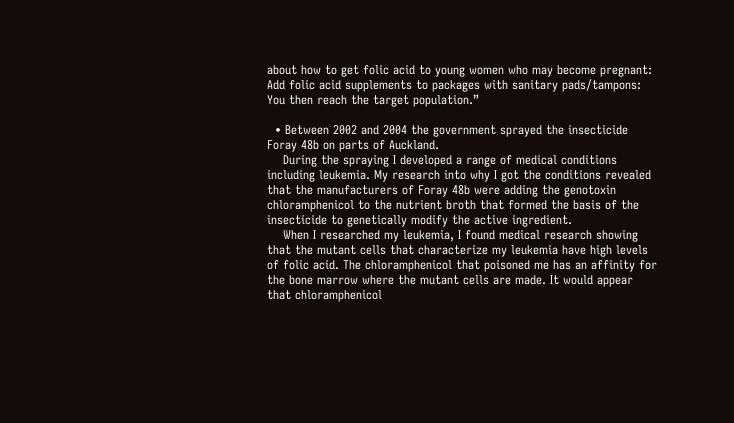about how to get folic acid to young women who may become pregnant: Add folic acid supplements to packages with sanitary pads/tampons: You then reach the target population.”

  • Between 2002 and 2004 the government sprayed the insecticide Foray 48b on parts of Auckland.
    During the spraying I developed a range of medical conditions including leukemia. My research into why I got the conditions revealed that the manufacturers of Foray 48b were adding the genotoxin chloramphenicol to the nutrient broth that formed the basis of the insecticide to genetically modify the active ingredient.
    When I researched my leukemia, I found medical research showing that the mutant cells that characterize my leukemia have high levels of folic acid. The chloramphenicol that poisoned me has an affinity for the bone marrow where the mutant cells are made. It would appear that chloramphenicol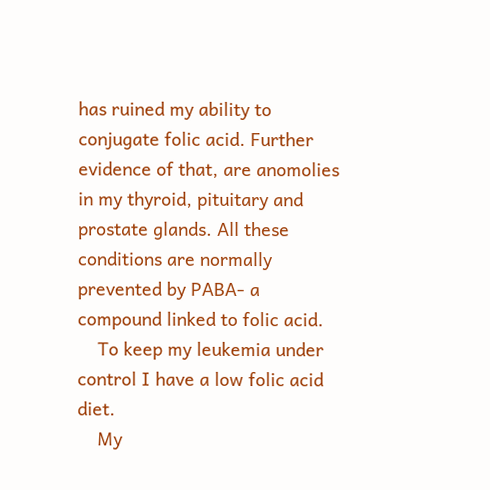has ruined my ability to conjugate folic acid. Further evidence of that, are anomolies in my thyroid, pituitary and prostate glands. All these conditions are normally prevented by PABA- a compound linked to folic acid.
    To keep my leukemia under control I have a low folic acid diet.
    My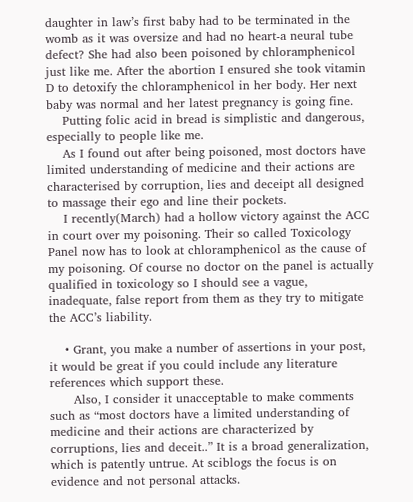daughter in law’s first baby had to be terminated in the womb as it was oversize and had no heart-a neural tube defect? She had also been poisoned by chloramphenicol just like me. After the abortion I ensured she took vitamin D to detoxify the chloramphenicol in her body. Her next baby was normal and her latest pregnancy is going fine.
    Putting folic acid in bread is simplistic and dangerous, especially to people like me.
    As I found out after being poisoned, most doctors have limited understanding of medicine and their actions are characterised by corruption, lies and deceipt all designed to massage their ego and line their pockets.
    I recently(March) had a hollow victory against the ACC in court over my poisoning. Their so called Toxicology Panel now has to look at chloramphenicol as the cause of my poisoning. Of course no doctor on the panel is actually qualified in toxicology so I should see a vague, inadequate, false report from them as they try to mitigate the ACC’s liability.

    • Grant, you make a number of assertions in your post, it would be great if you could include any literature references which support these.
      Also, I consider it unacceptable to make comments such as “most doctors have a limited understanding of medicine and their actions are characterized by corruptions, lies and deceit..” It is a broad generalization, which is patently untrue. At sciblogs the focus is on evidence and not personal attacks.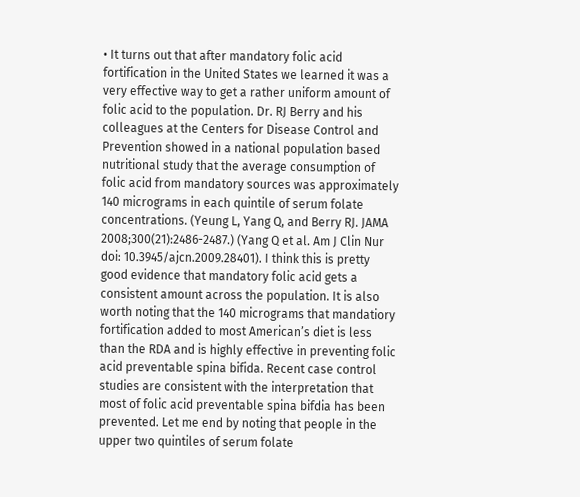• It turns out that after mandatory folic acid fortification in the United States we learned it was a very effective way to get a rather uniform amount of folic acid to the population. Dr. RJ Berry and his colleagues at the Centers for Disease Control and Prevention showed in a national population based nutritional study that the average consumption of folic acid from mandatory sources was approximately 140 micrograms in each quintile of serum folate concentrations. (Yeung L, Yang Q, and Berry RJ. JAMA 2008;300(21):2486-2487.) (Yang Q et al. Am J Clin Nur doi: 10.3945/ajcn.2009.28401). I think this is pretty good evidence that mandatory folic acid gets a consistent amount across the population. It is also worth noting that the 140 micrograms that mandatiory fortification added to most American’s diet is less than the RDA and is highly effective in preventing folic acid preventable spina bifida. Recent case control studies are consistent with the interpretation that most of folic acid preventable spina bifdia has been prevented. Let me end by noting that people in the upper two quintiles of serum folate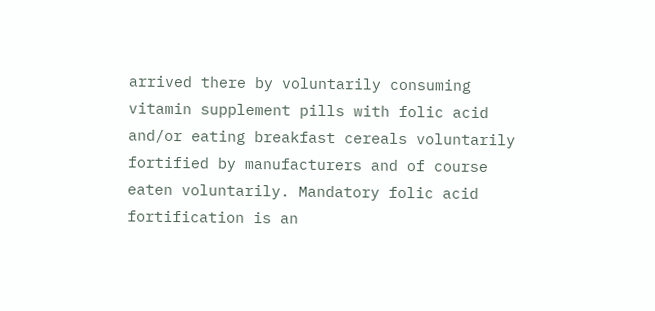arrived there by voluntarily consuming vitamin supplement pills with folic acid and/or eating breakfast cereals voluntarily fortified by manufacturers and of course eaten voluntarily. Mandatory folic acid fortification is an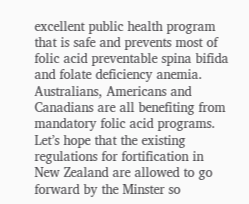excellent public health program that is safe and prevents most of folic acid preventable spina bifida and folate deficiency anemia. Australians, Americans and Canadians are all benefiting from mandatory folic acid programs. Let’s hope that the existing regulations for fortification in New Zealand are allowed to go forward by the Minster so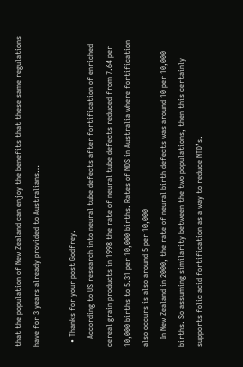that the population of New Zealand can enjoy the benefits that these same regulations have for 3 years already provided to Australians…

  • Thanks for your post Godfrey.
    According to US research into neural tube defects after fortification of enriched cereal grain products in 1998 the rate of neural tube defects reduced from 7.64 per 10,000 births to 5.31 per 10,000 births. Rates of NDS in Australia where fortification also occurs is also around 5 per 10,000
    In New Zealand in 2000, the rate of neural birth defects was around 10 per 10,000 births. So assuming similarity between the two populations, then this certainly supports folic acid fortification as a way to reduce NTD’s.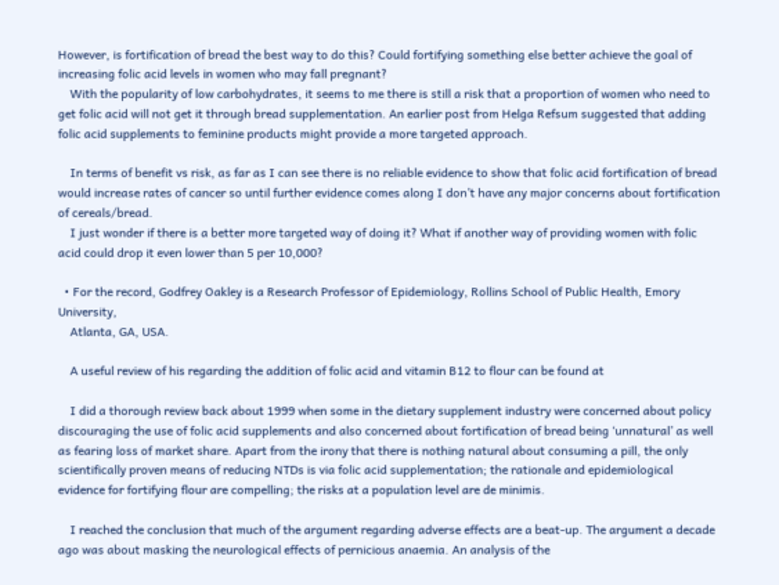However, is fortification of bread the best way to do this? Could fortifying something else better achieve the goal of increasing folic acid levels in women who may fall pregnant?
    With the popularity of low carbohydrates, it seems to me there is still a risk that a proportion of women who need to get folic acid will not get it through bread supplementation. An earlier post from Helga Refsum suggested that adding folic acid supplements to feminine products might provide a more targeted approach.

    In terms of benefit vs risk, as far as I can see there is no reliable evidence to show that folic acid fortification of bread would increase rates of cancer so until further evidence comes along I don’t have any major concerns about fortification of cereals/bread.
    I just wonder if there is a better more targeted way of doing it? What if another way of providing women with folic acid could drop it even lower than 5 per 10,000?

  • For the record, Godfrey Oakley is a Research Professor of Epidemiology, Rollins School of Public Health, Emory University,
    Atlanta, GA, USA.

    A useful review of his regarding the addition of folic acid and vitamin B12 to flour can be found at

    I did a thorough review back about 1999 when some in the dietary supplement industry were concerned about policy discouraging the use of folic acid supplements and also concerned about fortification of bread being ‘unnatural’ as well as fearing loss of market share. Apart from the irony that there is nothing natural about consuming a pill, the only scientifically proven means of reducing NTDs is via folic acid supplementation; the rationale and epidemiological evidence for fortifying flour are compelling; the risks at a population level are de minimis.

    I reached the conclusion that much of the argument regarding adverse effects are a beat-up. The argument a decade ago was about masking the neurological effects of pernicious anaemia. An analysis of the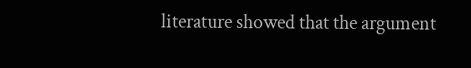literature showed that the argument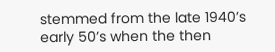stemmed from the late 1940’s early 50’s when the then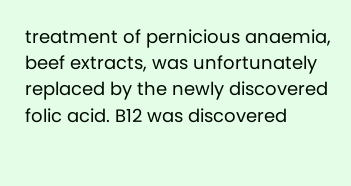treatment of pernicious anaemia, beef extracts, was unfortunately replaced by the newly discovered folic acid. B12 was discovered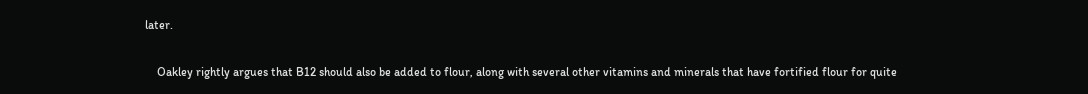later.

    Oakley rightly argues that B12 should also be added to flour, along with several other vitamins and minerals that have fortified flour for quite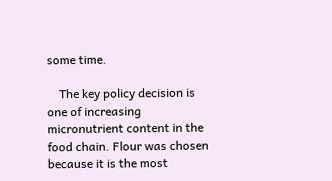some time.

    The key policy decision is one of increasing micronutrient content in the food chain. Flour was chosen because it is the most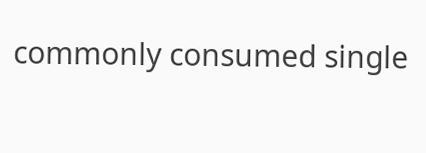commonly consumed single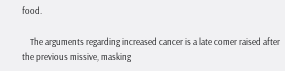food.

    The arguments regarding increased cancer is a late comer raised after the previous missive, masking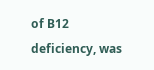of B12 deficiency, was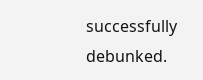successfully debunked.